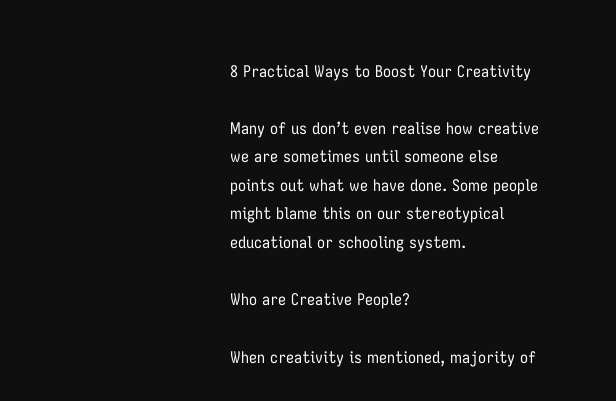8 Practical Ways to Boost Your Creativity

Many of us don’t even realise how creative we are sometimes until someone else points out what we have done. Some people might blame this on our stereotypical educational or schooling system.

Who are Creative People?

When creativity is mentioned, majority of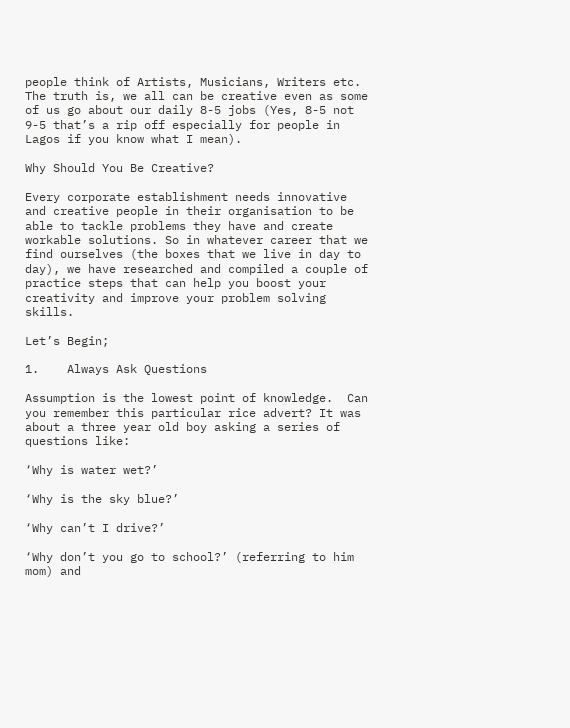people think of Artists, Musicians, Writers etc. The truth is, we all can be creative even as some of us go about our daily 8-5 jobs (Yes, 8-5 not 9-5 that’s a rip off especially for people in Lagos if you know what I mean).

Why Should You Be Creative?

Every corporate establishment needs innovative and creative people in their organisation to be able to tackle problems they have and create workable solutions. So in whatever career that we find ourselves (the boxes that we live in day to day), we have researched and compiled a couple of practice steps that can help you boost your creativity and improve your problem solving skills.

Let’s Begin;

1.    Always Ask Questions

Assumption is the lowest point of knowledge.  Can you remember this particular rice advert? It was about a three year old boy asking a series of questions like:

‘Why is water wet?’

‘Why is the sky blue?’

‘Why can’t I drive?’

‘Why don’t you go to school?’ (referring to him mom) and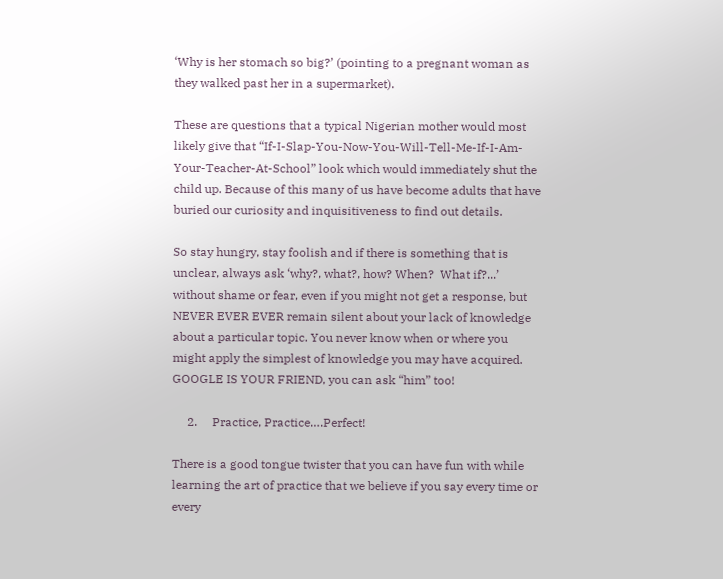‘Why is her stomach so big?’ (pointing to a pregnant woman as they walked past her in a supermarket).

These are questions that a typical Nigerian mother would most likely give that “If-I-Slap-You-Now-You-Will-Tell-Me-If-I-Am-Your-Teacher-At-School” look which would immediately shut the child up. Because of this many of us have become adults that have buried our curiosity and inquisitiveness to find out details.

So stay hungry, stay foolish and if there is something that is unclear, always ask ‘why?, what?, how? When?  What if?...’ without shame or fear, even if you might not get a response, but NEVER EVER EVER remain silent about your lack of knowledge about a particular topic. You never know when or where you might apply the simplest of knowledge you may have acquired. GOOGLE IS YOUR FRIEND, you can ask “him” too!

     2.     Practice, Practice….Perfect!

There is a good tongue twister that you can have fun with while learning the art of practice that we believe if you say every time or every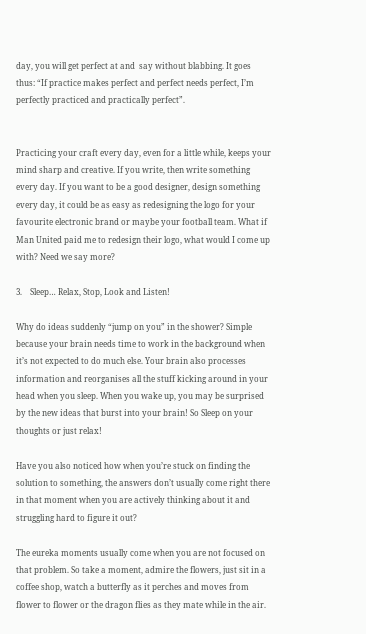day, you will get perfect at and  say without blabbing. It goes thus: “If practice makes perfect and perfect needs perfect, I’m perfectly practiced and practically perfect”.


Practicing your craft every day, even for a little while, keeps your mind sharp and creative. If you write, then write something every day. If you want to be a good designer, design something every day, it could be as easy as redesigning the logo for your favourite electronic brand or maybe your football team. What if Man United paid me to redesign their logo, what would I come up with? Need we say more?

3.    Sleep… Relax, Stop, Look and Listen!

Why do ideas suddenly “jump on you” in the shower? Simple because your brain needs time to work in the background when it’s not expected to do much else. Your brain also processes information and reorganises all the stuff kicking around in your head when you sleep. When you wake up, you may be surprised by the new ideas that burst into your brain! So Sleep on your thoughts or just relax!

Have you also noticed how when you’re stuck on finding the solution to something, the answers don’t usually come right there in that moment when you are actively thinking about it and struggling hard to figure it out?

The eureka moments usually come when you are not focused on that problem. So take a moment, admire the flowers, just sit in a coffee shop, watch a butterfly as it perches and moves from flower to flower or the dragon flies as they mate while in the air.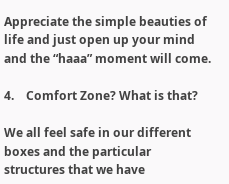Appreciate the simple beauties of life and just open up your mind and the “haaa” moment will come.

4.    Comfort Zone? What is that?

We all feel safe in our different boxes and the particular structures that we have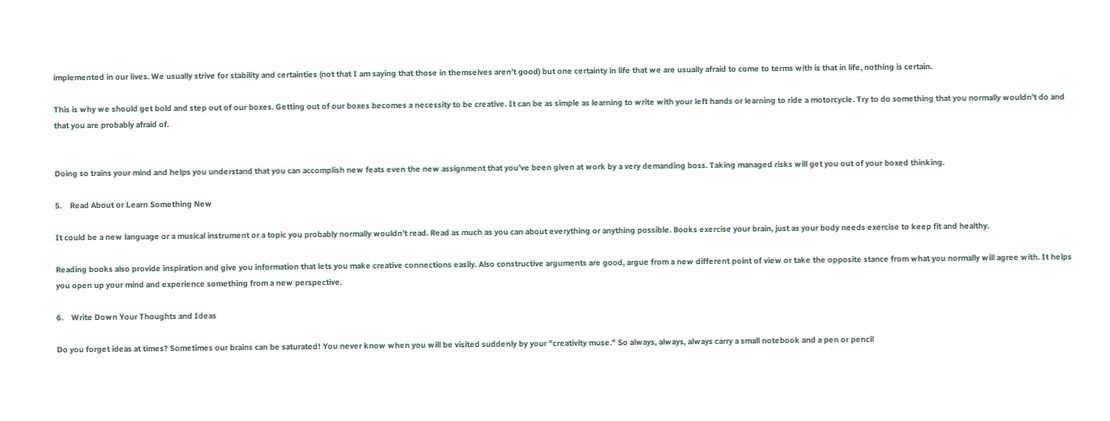implemented in our lives. We usually strive for stability and certainties (not that I am saying that those in themselves aren’t good) but one certainty in life that we are usually afraid to come to terms with is that in life, nothing is certain.

This is why we should get bold and step out of our boxes. Getting out of our boxes becomes a necessity to be creative. It can be as simple as learning to write with your left hands or learning to ride a motorcycle. Try to do something that you normally wouldn’t do and that you are probably afraid of.


Doing so trains your mind and helps you understand that you can accomplish new feats even the new assignment that you’ve been given at work by a very demanding boss. Taking managed risks will get you out of your boxed thinking.

5.    Read About or Learn Something New

It could be a new language or a musical instrument or a topic you probably normally wouldn’t read. Read as much as you can about everything or anything possible. Books exercise your brain, just as your body needs exercise to keep fit and healthy.

Reading books also provide inspiration and give you information that lets you make creative connections easily. Also constructive arguments are good, argue from a new different point of view or take the opposite stance from what you normally will agree with. It helps you open up your mind and experience something from a new perspective.

6.    Write Down Your Thoughts and Ideas

Do you forget ideas at times? Sometimes our brains can be saturated! You never know when you will be visited suddenly by your "creativity muse." So always, always, always carry a small notebook and a pen or pencil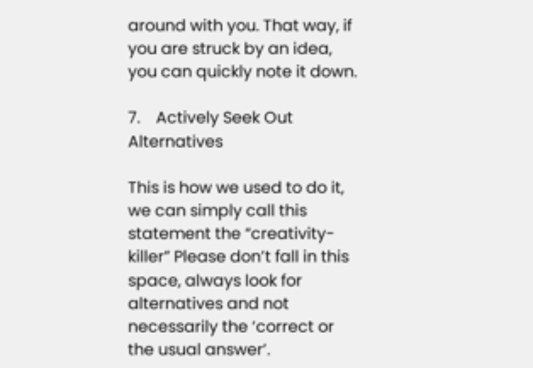around with you. That way, if you are struck by an idea, you can quickly note it down.

7.    Actively Seek Out Alternatives

This is how we used to do it, we can simply call this statement the “creativity-killer” Please don’t fall in this space, always look for alternatives and not necessarily the ‘correct or the usual answer’.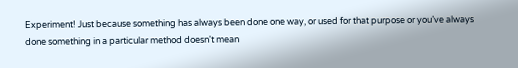Experiment! Just because something has always been done one way, or used for that purpose or you’ve always done something in a particular method doesn't mean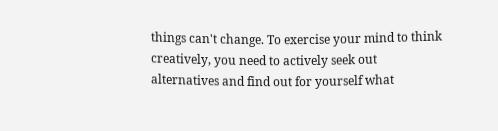things can't change. To exercise your mind to think creatively, you need to actively seek out alternatives and find out for yourself what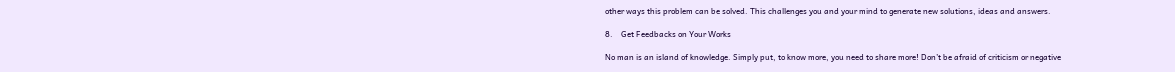other ways this problem can be solved. This challenges you and your mind to generate new solutions, ideas and answers.

8.    Get Feedbacks on Your Works

No man is an island of knowledge. Simply put, to know more, you need to share more! Don’t be afraid of criticism or negative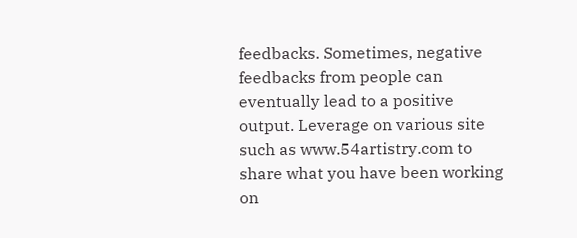feedbacks. Sometimes, negative feedbacks from people can eventually lead to a positive output. Leverage on various site such as www.54artistry.com to share what you have been working on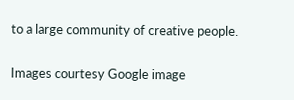to a large community of creative people.

Images courtesy Google image